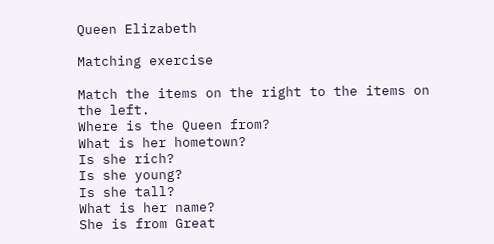Queen Elizabeth

Matching exercise

Match the items on the right to the items on the left.
Where is the Queen from?
What is her hometown?
Is she rich?
Is she young?
Is she tall?
What is her name?
She is from Great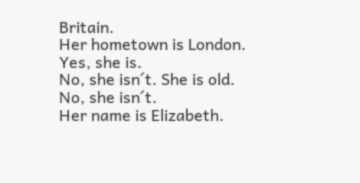Britain.
Her hometown is London.
Yes, she is.
No, she isn´t. She is old.
No, she isn´t.
Her name is Elizabeth.